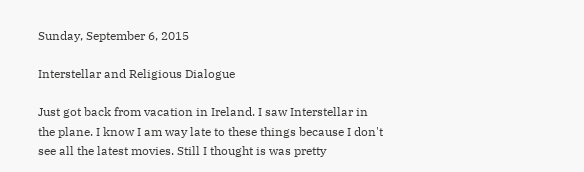Sunday, September 6, 2015

Interstellar and Religious Dialogue

Just got back from vacation in Ireland. I saw Interstellar in the plane. I know I am way late to these things because I don't see all the latest movies. Still I thought is was pretty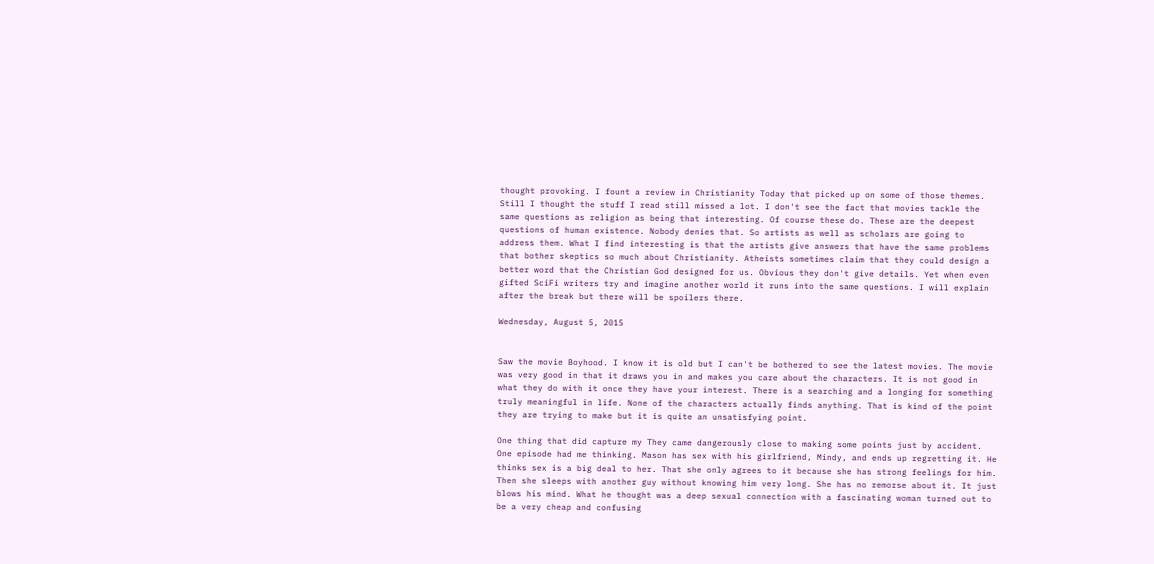thought provoking. I fount a review in Christianity Today that picked up on some of those themes. Still I thought the stuff I read still missed a lot. I don't see the fact that movies tackle the same questions as religion as being that interesting. Of course these do. These are the deepest questions of human existence. Nobody denies that. So artists as well as scholars are going to address them. What I find interesting is that the artists give answers that have the same problems that bother skeptics so much about Christianity. Atheists sometimes claim that they could design a better word that the Christian God designed for us. Obvious they don't give details. Yet when even gifted SciFi writers try and imagine another world it runs into the same questions. I will explain after the break but there will be spoilers there.

Wednesday, August 5, 2015


Saw the movie Boyhood. I know it is old but I can't be bothered to see the latest movies. The movie was very good in that it draws you in and makes you care about the characters. It is not good in what they do with it once they have your interest. There is a searching and a longing for something truly meaningful in life. None of the characters actually finds anything. That is kind of the point they are trying to make but it is quite an unsatisfying point.

One thing that did capture my They came dangerously close to making some points just by accident. One episode had me thinking. Mason has sex with his girlfriend, Mindy, and ends up regretting it. He thinks sex is a big deal to her. That she only agrees to it because she has strong feelings for him. Then she sleeps with another guy without knowing him very long. She has no remorse about it. It just blows his mind. What he thought was a deep sexual connection with a fascinating woman turned out to be a very cheap and confusing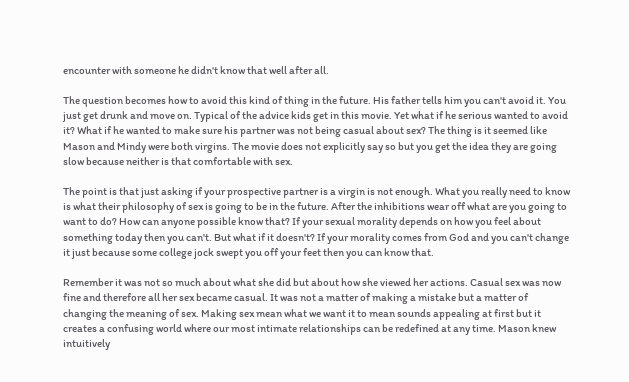encounter with someone he didn't know that well after all.

The question becomes how to avoid this kind of thing in the future. His father tells him you can't avoid it. You just get drunk and move on. Typical of the advice kids get in this movie. Yet what if he serious wanted to avoid it? What if he wanted to make sure his partner was not being casual about sex? The thing is it seemed like Mason and Mindy were both virgins. The movie does not explicitly say so but you get the idea they are going slow because neither is that comfortable with sex.

The point is that just asking if your prospective partner is a virgin is not enough. What you really need to know is what their philosophy of sex is going to be in the future. After the inhibitions wear off what are you going to want to do? How can anyone possible know that? If your sexual morality depends on how you feel about something today then you can't. But what if it doesn't? If your morality comes from God and you can't change it just because some college jock swept you off your feet then you can know that.

Remember it was not so much about what she did but about how she viewed her actions. Casual sex was now fine and therefore all her sex became casual. It was not a matter of making a mistake but a matter of changing the meaning of sex. Making sex mean what we want it to mean sounds appealing at first but it creates a confusing world where our most intimate relationships can be redefined at any time. Mason knew intuitively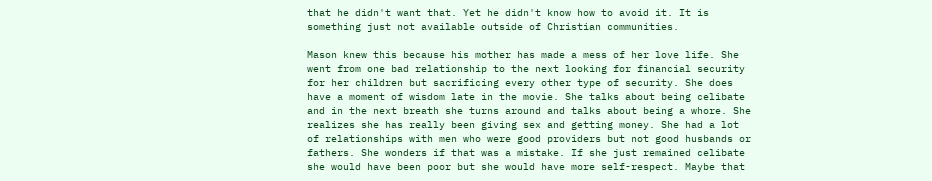that he didn't want that. Yet he didn't know how to avoid it. It is something just not available outside of Christian communities.

Mason knew this because his mother has made a mess of her love life. She went from one bad relationship to the next looking for financial security for her children but sacrificing every other type of security. She does have a moment of wisdom late in the movie. She talks about being celibate and in the next breath she turns around and talks about being a whore. She realizes she has really been giving sex and getting money. She had a lot of relationships with men who were good providers but not good husbands or fathers. She wonders if that was a mistake. If she just remained celibate she would have been poor but she would have more self-respect. Maybe that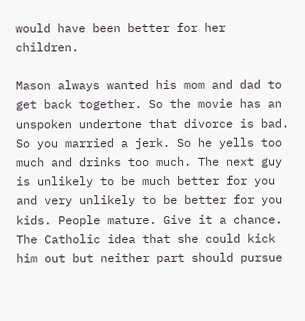would have been better for her children.

Mason always wanted his mom and dad to get back together. So the movie has an unspoken undertone that divorce is bad. So you married a jerk. So he yells too much and drinks too much. The next guy is unlikely to be much better for you and very unlikely to be better for you kids. People mature. Give it a chance. The Catholic idea that she could kick him out but neither part should pursue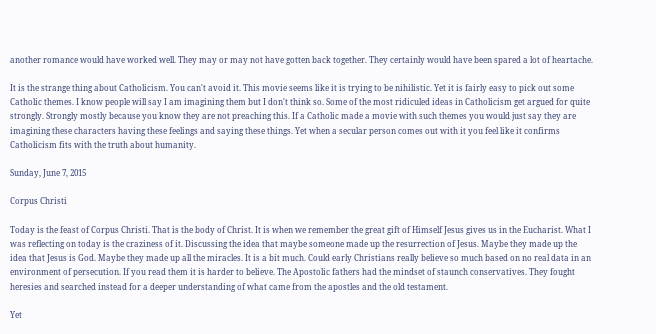another romance would have worked well. They may or may not have gotten back together. They certainly would have been spared a lot of heartache.

It is the strange thing about Catholicism. You can't avoid it. This movie seems like it is trying to be nihilistic. Yet it is fairly easy to pick out some Catholic themes. I know people will say I am imagining them but I don't think so. Some of the most ridiculed ideas in Catholicism get argued for quite strongly. Strongly mostly because you know they are not preaching this. If a Catholic made a movie with such themes you would just say they are imagining these characters having these feelings and saying these things. Yet when a secular person comes out with it you feel like it confirms Catholicism fits with the truth about humanity.

Sunday, June 7, 2015

Corpus Christi

Today is the feast of Corpus Christi. That is the body of Christ. It is when we remember the great gift of Himself Jesus gives us in the Eucharist. What I was reflecting on today is the craziness of it. Discussing the idea that maybe someone made up the resurrection of Jesus. Maybe they made up the idea that Jesus is God. Maybe they made up all the miracles. It is a bit much. Could early Christians really believe so much based on no real data in an environment of persecution. If you read them it is harder to believe. The Apostolic fathers had the mindset of staunch conservatives. They fought heresies and searched instead for a deeper understanding of what came from the apostles and the old testament.

Yet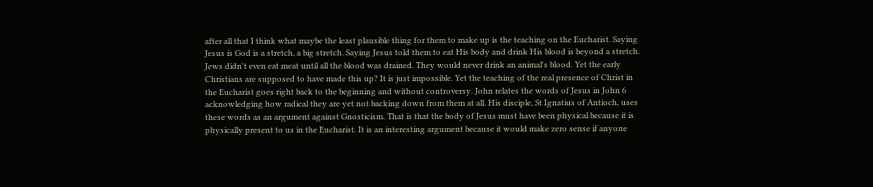after all that I think what maybe the least plausible thing for them to make up is the teaching on the Eucharist. Saying Jesus is God is a stretch, a big stretch. Saying Jesus told them to eat His body and drink His blood is beyond a stretch. Jews didn't even eat meat until all the blood was drained. They would never drink an animal's blood. Yet the early Christians are supposed to have made this up? It is just impossible. Yet the teaching of the real presence of Christ in the Eucharist goes right back to the beginning and without controversy. John relates the words of Jesus in John 6 acknowledging how radical they are yet not backing down from them at all. His disciple, St Ignatius of Antioch, uses these words as an argument against Gnosticism. That is that the body of Jesus must have been physical because it is physically present to us in the Eucharist. It is an interesting argument because it would make zero sense if anyone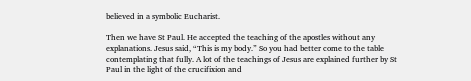believed in a symbolic Eucharist.

Then we have St Paul. He accepted the teaching of the apostles without any explanations. Jesus said, “This is my body.” So you had better come to the table contemplating that fully. A lot of the teachings of Jesus are explained further by St Paul in the light of the crucifixion and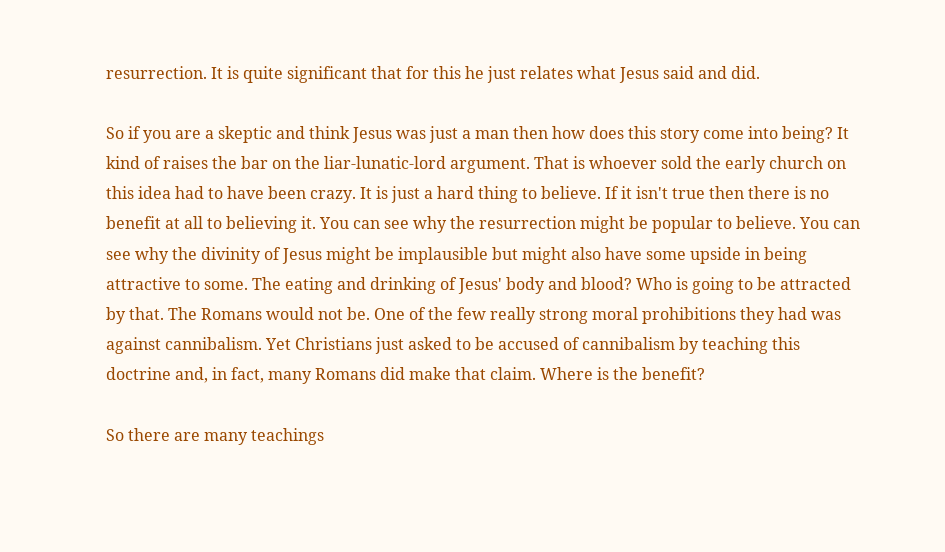resurrection. It is quite significant that for this he just relates what Jesus said and did.

So if you are a skeptic and think Jesus was just a man then how does this story come into being? It kind of raises the bar on the liar-lunatic-lord argument. That is whoever sold the early church on this idea had to have been crazy. It is just a hard thing to believe. If it isn't true then there is no benefit at all to believing it. You can see why the resurrection might be popular to believe. You can see why the divinity of Jesus might be implausible but might also have some upside in being attractive to some. The eating and drinking of Jesus' body and blood? Who is going to be attracted by that. The Romans would not be. One of the few really strong moral prohibitions they had was against cannibalism. Yet Christians just asked to be accused of cannibalism by teaching this doctrine and, in fact, many Romans did make that claim. Where is the benefit?

So there are many teachings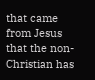that came from Jesus that the non-Christian has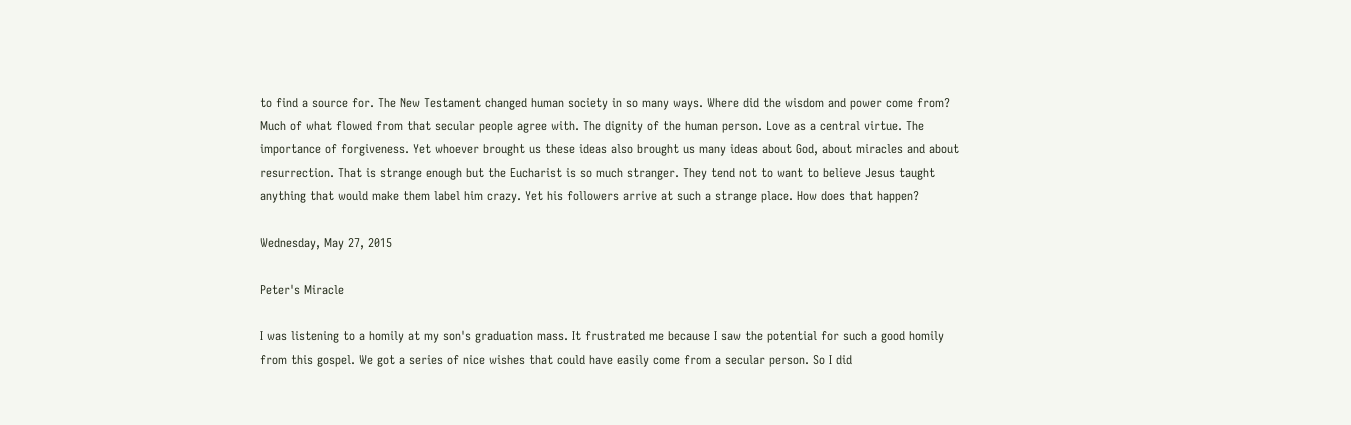to find a source for. The New Testament changed human society in so many ways. Where did the wisdom and power come from? Much of what flowed from that secular people agree with. The dignity of the human person. Love as a central virtue. The importance of forgiveness. Yet whoever brought us these ideas also brought us many ideas about God, about miracles and about resurrection. That is strange enough but the Eucharist is so much stranger. They tend not to want to believe Jesus taught anything that would make them label him crazy. Yet his followers arrive at such a strange place. How does that happen?

Wednesday, May 27, 2015

Peter's Miracle

I was listening to a homily at my son's graduation mass. It frustrated me because I saw the potential for such a good homily from this gospel. We got a series of nice wishes that could have easily come from a secular person. So I did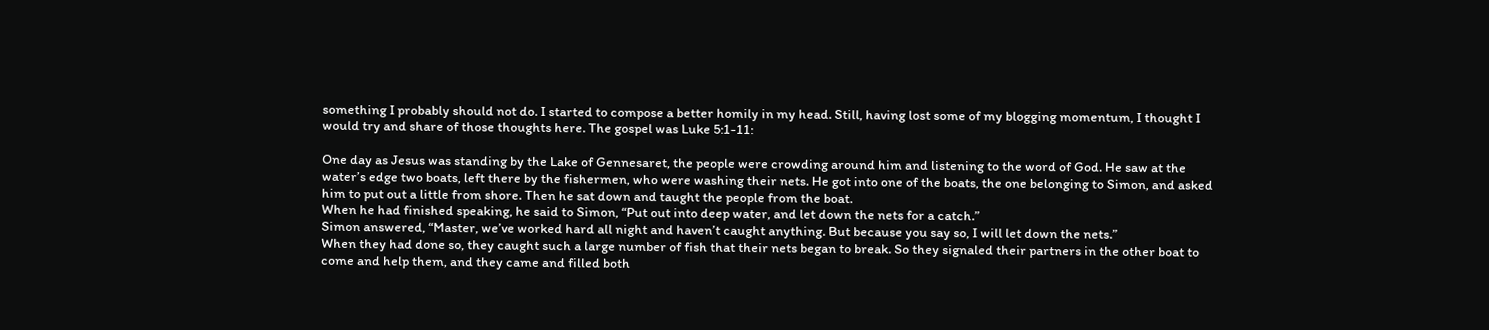something I probably should not do. I started to compose a better homily in my head. Still, having lost some of my blogging momentum, I thought I would try and share of those thoughts here. The gospel was Luke 5:1-11:

One day as Jesus was standing by the Lake of Gennesaret, the people were crowding around him and listening to the word of God. He saw at the water’s edge two boats, left there by the fishermen, who were washing their nets. He got into one of the boats, the one belonging to Simon, and asked him to put out a little from shore. Then he sat down and taught the people from the boat.
When he had finished speaking, he said to Simon, “Put out into deep water, and let down the nets for a catch.”
Simon answered, “Master, we’ve worked hard all night and haven’t caught anything. But because you say so, I will let down the nets.”
When they had done so, they caught such a large number of fish that their nets began to break. So they signaled their partners in the other boat to come and help them, and they came and filled both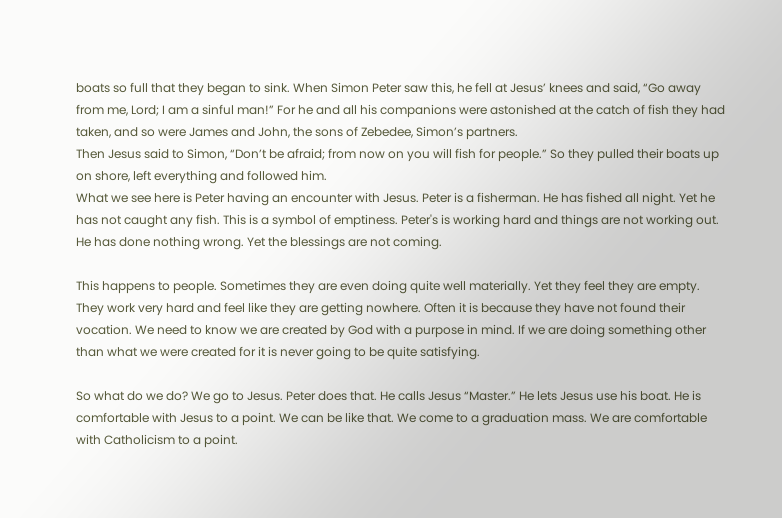boats so full that they began to sink. When Simon Peter saw this, he fell at Jesus’ knees and said, “Go away from me, Lord; I am a sinful man!” For he and all his companions were astonished at the catch of fish they had taken, and so were James and John, the sons of Zebedee, Simon’s partners.
Then Jesus said to Simon, “Don’t be afraid; from now on you will fish for people.” So they pulled their boats up on shore, left everything and followed him.
What we see here is Peter having an encounter with Jesus. Peter is a fisherman. He has fished all night. Yet he has not caught any fish. This is a symbol of emptiness. Peter's is working hard and things are not working out. He has done nothing wrong. Yet the blessings are not coming.

This happens to people. Sometimes they are even doing quite well materially. Yet they feel they are empty. They work very hard and feel like they are getting nowhere. Often it is because they have not found their vocation. We need to know we are created by God with a purpose in mind. If we are doing something other than what we were created for it is never going to be quite satisfying.

So what do we do? We go to Jesus. Peter does that. He calls Jesus “Master.” He lets Jesus use his boat. He is comfortable with Jesus to a point. We can be like that. We come to a graduation mass. We are comfortable with Catholicism to a point.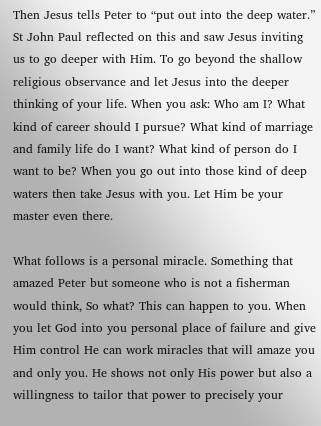Then Jesus tells Peter to “put out into the deep water.” St John Paul reflected on this and saw Jesus inviting us to go deeper with Him. To go beyond the shallow religious observance and let Jesus into the deeper thinking of your life. When you ask: Who am I? What kind of career should I pursue? What kind of marriage and family life do I want? What kind of person do I want to be? When you go out into those kind of deep waters then take Jesus with you. Let Him be your master even there.

What follows is a personal miracle. Something that amazed Peter but someone who is not a fisherman would think, So what? This can happen to you. When you let God into you personal place of failure and give Him control He can work miracles that will amaze you and only you. He shows not only His power but also a willingness to tailor that power to precisely your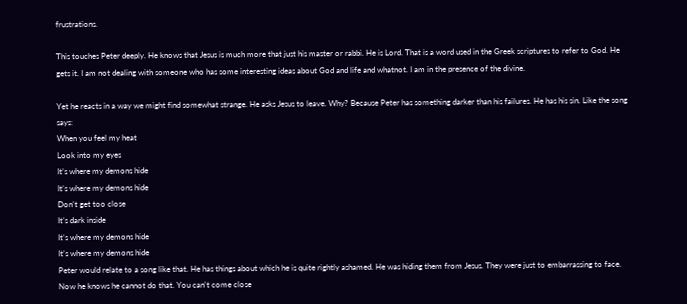frustrations.

This touches Peter deeply. He knows that Jesus is much more that just his master or rabbi. He is Lord. That is a word used in the Greek scriptures to refer to God. He gets it. I am not dealing with someone who has some interesting ideas about God and life and whatnot. I am in the presence of the divine.

Yet he reacts in a way we might find somewhat strange. He asks Jesus to leave. Why? Because Peter has something darker than his failures. He has his sin. Like the song says:
When you feel my heat
Look into my eyes
It’s where my demons hide
It’s where my demons hide
Don’t get too close
It’s dark inside
It’s where my demons hide
It’s where my demons hide
Peter would relate to a song like that. He has things about which he is quite rightly ashamed. He was hiding them from Jesus. They were just to embarrassing to face. Now he knows he cannot do that. You can't come close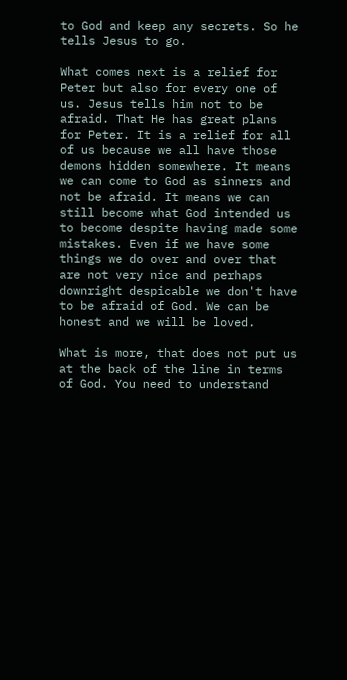to God and keep any secrets. So he tells Jesus to go.

What comes next is a relief for Peter but also for every one of us. Jesus tells him not to be afraid. That He has great plans for Peter. It is a relief for all of us because we all have those demons hidden somewhere. It means we can come to God as sinners and not be afraid. It means we can still become what God intended us to become despite having made some mistakes. Even if we have some things we do over and over that are not very nice and perhaps downright despicable we don't have to be afraid of God. We can be honest and we will be loved.

What is more, that does not put us at the back of the line in terms of God. You need to understand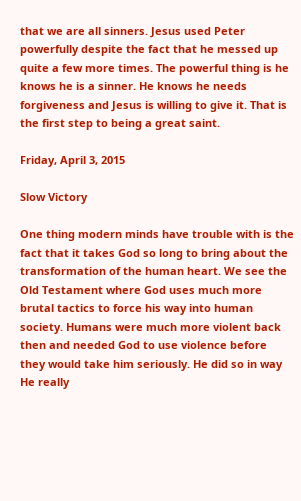that we are all sinners. Jesus used Peter powerfully despite the fact that he messed up quite a few more times. The powerful thing is he knows he is a sinner. He knows he needs forgiveness and Jesus is willing to give it. That is the first step to being a great saint.

Friday, April 3, 2015

Slow Victory

One thing modern minds have trouble with is the fact that it takes God so long to bring about the transformation of the human heart. We see the Old Testament where God uses much more brutal tactics to force his way into human society. Humans were much more violent back then and needed God to use violence before they would take him seriously. He did so in way He really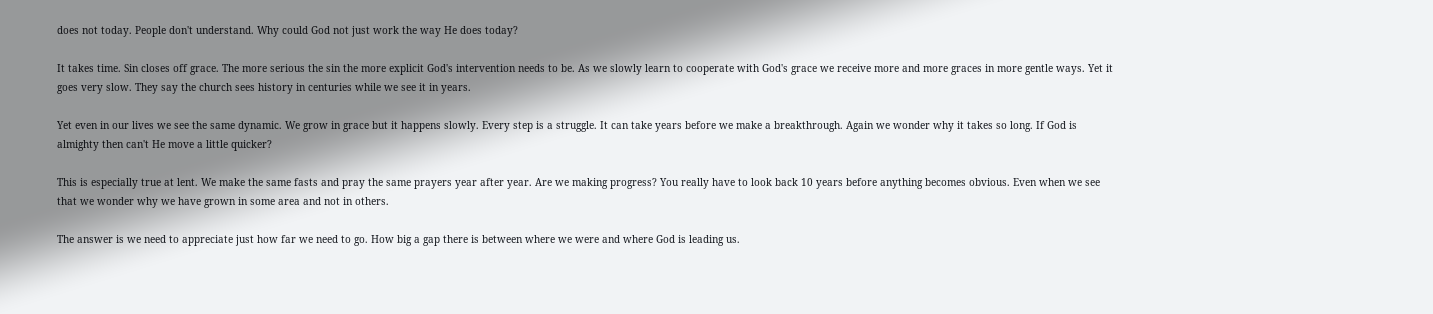does not today. People don't understand. Why could God not just work the way He does today?

It takes time. Sin closes off grace. The more serious the sin the more explicit God's intervention needs to be. As we slowly learn to cooperate with God's grace we receive more and more graces in more gentle ways. Yet it goes very slow. They say the church sees history in centuries while we see it in years.

Yet even in our lives we see the same dynamic. We grow in grace but it happens slowly. Every step is a struggle. It can take years before we make a breakthrough. Again we wonder why it takes so long. If God is almighty then can't He move a little quicker?

This is especially true at lent. We make the same fasts and pray the same prayers year after year. Are we making progress? You really have to look back 10 years before anything becomes obvious. Even when we see that we wonder why we have grown in some area and not in others.

The answer is we need to appreciate just how far we need to go. How big a gap there is between where we were and where God is leading us.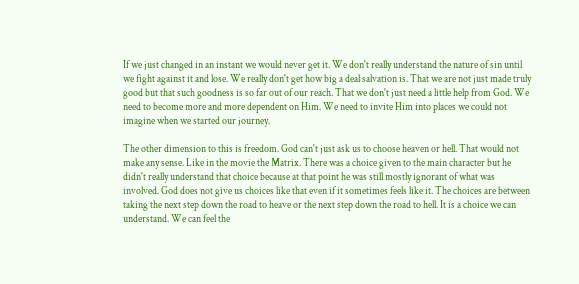If we just changed in an instant we would never get it. We don't really understand the nature of sin until we fight against it and lose. We really don't get how big a deal salvation is. That we are not just made truly good but that such goodness is so far out of our reach. That we don't just need a little help from God. We need to become more and more dependent on Him. We need to invite Him into places we could not imagine when we started our journey.

The other dimension to this is freedom. God can't just ask us to choose heaven or hell. That would not make any sense. Like in the movie the Matrix. There was a choice given to the main character but he didn't really understand that choice because at that point he was still mostly ignorant of what was involved. God does not give us choices like that even if it sometimes feels like it. The choices are between taking the next step down the road to heave or the next step down the road to hell. It is a choice we can understand. We can feel the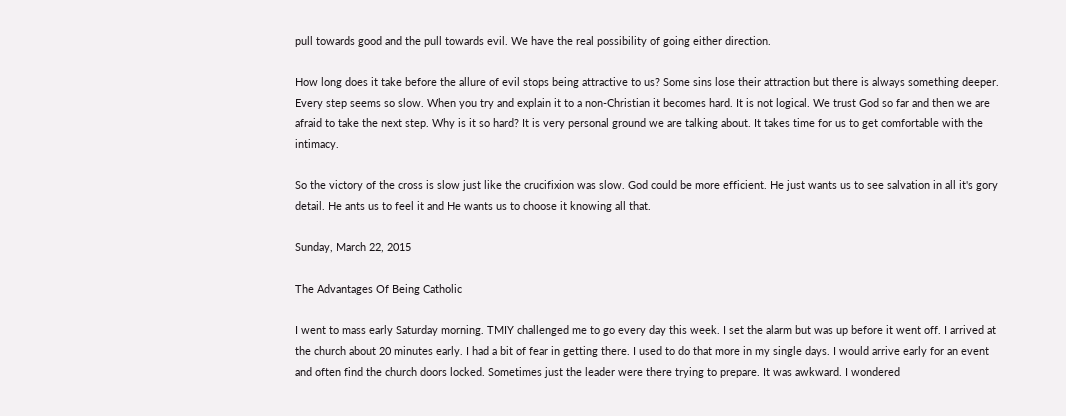pull towards good and the pull towards evil. We have the real possibility of going either direction.

How long does it take before the allure of evil stops being attractive to us? Some sins lose their attraction but there is always something deeper. Every step seems so slow. When you try and explain it to a non-Christian it becomes hard. It is not logical. We trust God so far and then we are afraid to take the next step. Why is it so hard? It is very personal ground we are talking about. It takes time for us to get comfortable with the intimacy.

So the victory of the cross is slow just like the crucifixion was slow. God could be more efficient. He just wants us to see salvation in all it's gory detail. He ants us to feel it and He wants us to choose it knowing all that.

Sunday, March 22, 2015

The Advantages Of Being Catholic

I went to mass early Saturday morning. TMIY challenged me to go every day this week. I set the alarm but was up before it went off. I arrived at the church about 20 minutes early. I had a bit of fear in getting there. I used to do that more in my single days. I would arrive early for an event and often find the church doors locked. Sometimes just the leader were there trying to prepare. It was awkward. I wondered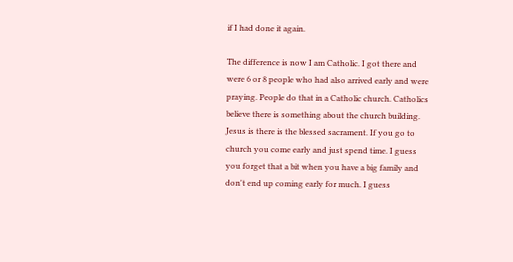if I had done it again.

The difference is now I am Catholic. I got there and were 6 or 8 people who had also arrived early and were praying. People do that in a Catholic church. Catholics believe there is something about the church building. Jesus is there is the blessed sacrament. If you go to church you come early and just spend time. I guess you forget that a bit when you have a big family and don't end up coming early for much. I guess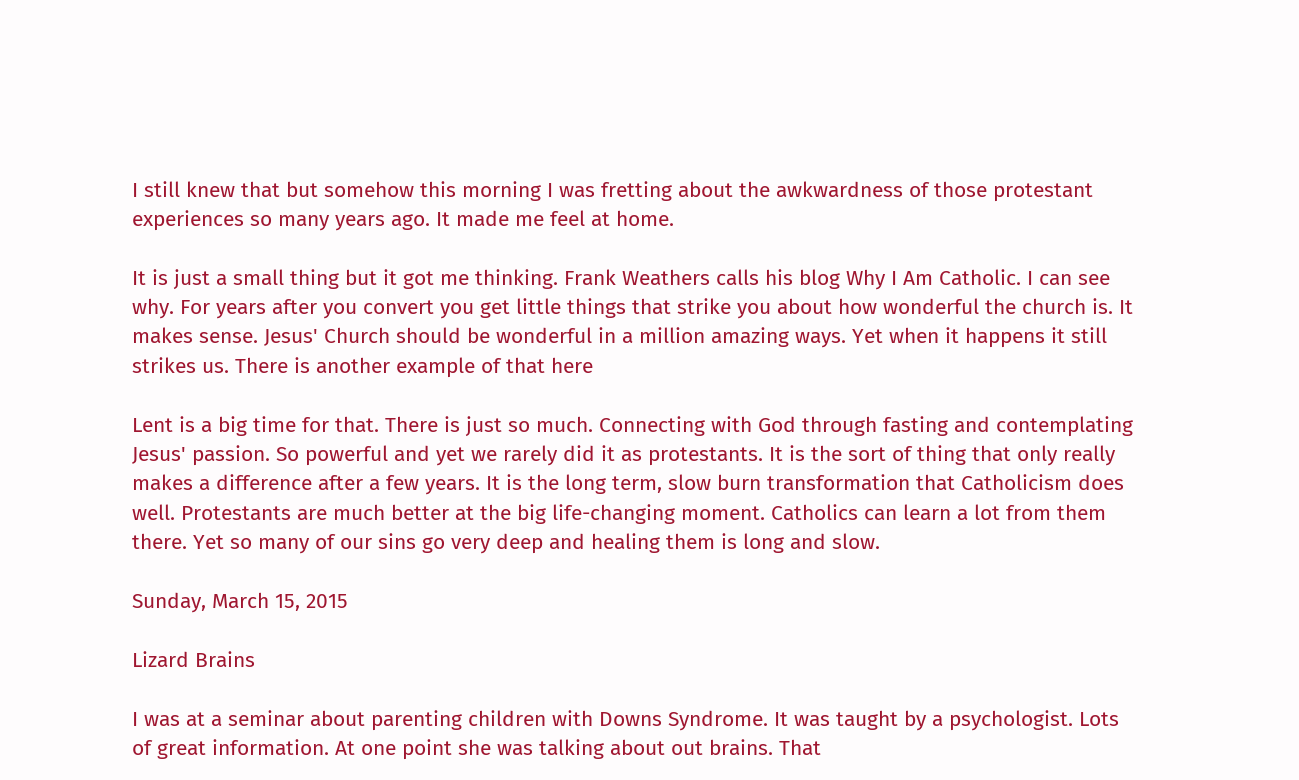I still knew that but somehow this morning I was fretting about the awkwardness of those protestant experiences so many years ago. It made me feel at home.

It is just a small thing but it got me thinking. Frank Weathers calls his blog Why I Am Catholic. I can see why. For years after you convert you get little things that strike you about how wonderful the church is. It makes sense. Jesus' Church should be wonderful in a million amazing ways. Yet when it happens it still strikes us. There is another example of that here

Lent is a big time for that. There is just so much. Connecting with God through fasting and contemplating Jesus' passion. So powerful and yet we rarely did it as protestants. It is the sort of thing that only really makes a difference after a few years. It is the long term, slow burn transformation that Catholicism does well. Protestants are much better at the big life-changing moment. Catholics can learn a lot from them there. Yet so many of our sins go very deep and healing them is long and slow.

Sunday, March 15, 2015

Lizard Brains

I was at a seminar about parenting children with Downs Syndrome. It was taught by a psychologist. Lots of great information. At one point she was talking about out brains. That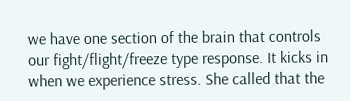we have one section of the brain that controls our fight/flight/freeze type response. It kicks in when we experience stress. She called that the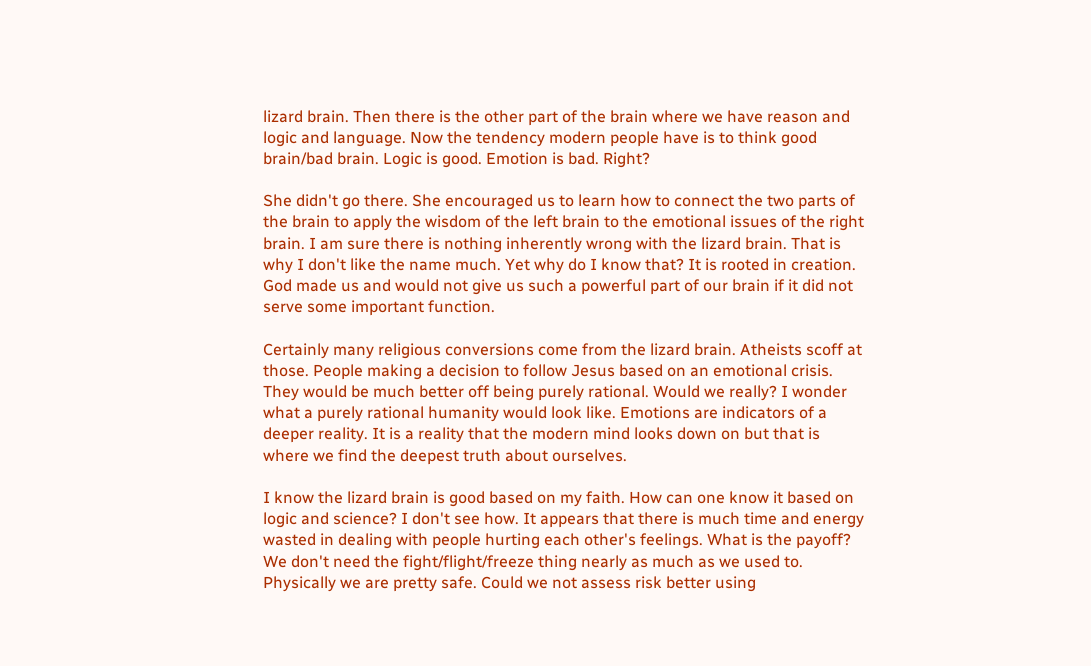lizard brain. Then there is the other part of the brain where we have reason and logic and language. Now the tendency modern people have is to think good brain/bad brain. Logic is good. Emotion is bad. Right?

She didn't go there. She encouraged us to learn how to connect the two parts of the brain to apply the wisdom of the left brain to the emotional issues of the right brain. I am sure there is nothing inherently wrong with the lizard brain. That is why I don't like the name much. Yet why do I know that? It is rooted in creation. God made us and would not give us such a powerful part of our brain if it did not serve some important function.

Certainly many religious conversions come from the lizard brain. Atheists scoff at those. People making a decision to follow Jesus based on an emotional crisis. They would be much better off being purely rational. Would we really? I wonder what a purely rational humanity would look like. Emotions are indicators of a deeper reality. It is a reality that the modern mind looks down on but that is where we find the deepest truth about ourselves.

I know the lizard brain is good based on my faith. How can one know it based on logic and science? I don't see how. It appears that there is much time and energy wasted in dealing with people hurting each other's feelings. What is the payoff? We don't need the fight/flight/freeze thing nearly as much as we used to. Physically we are pretty safe. Could we not assess risk better using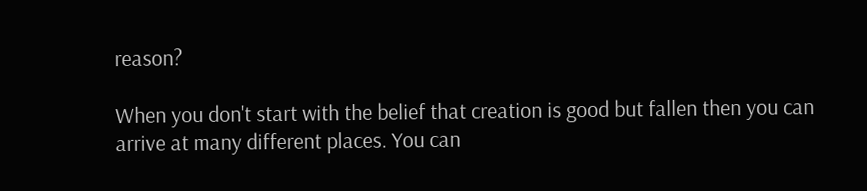reason?

When you don't start with the belief that creation is good but fallen then you can arrive at many different places. You can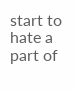start to hate a part of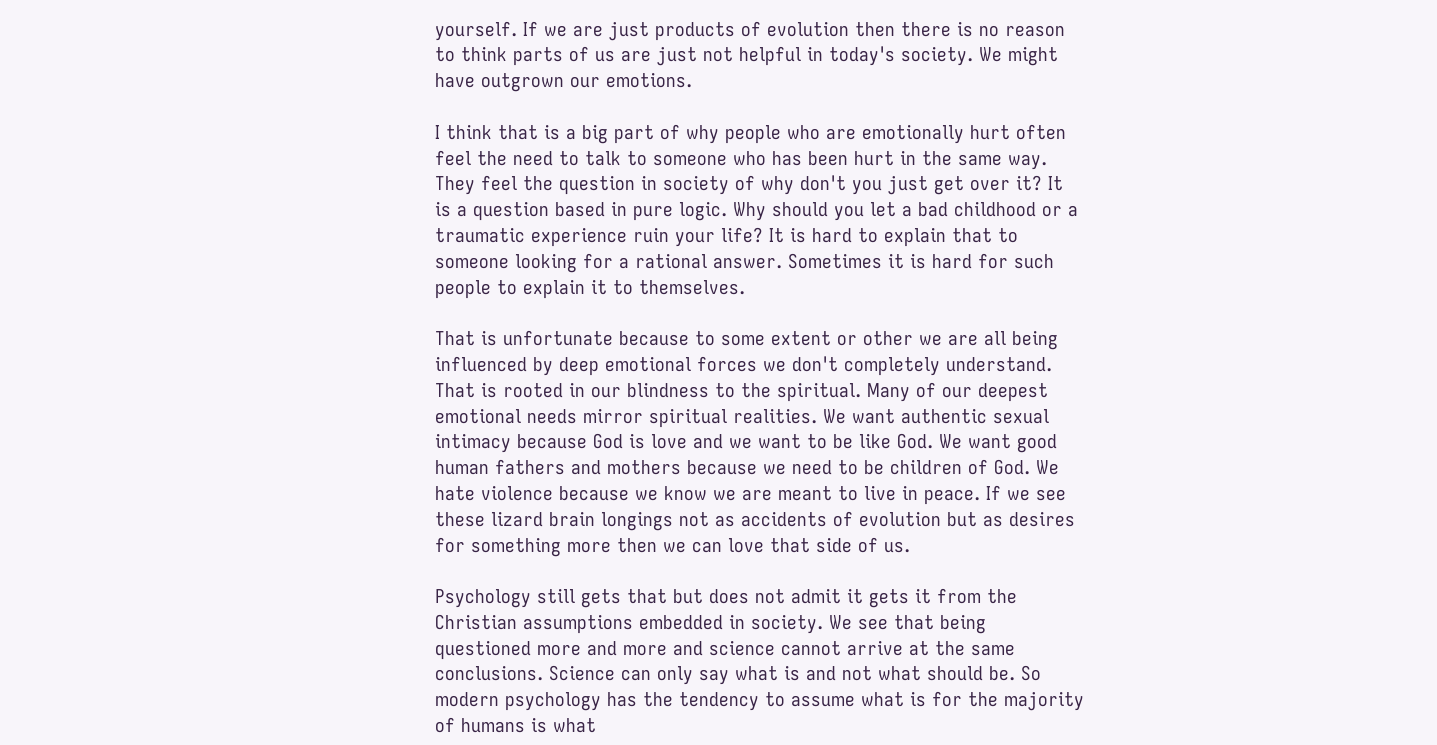yourself. If we are just products of evolution then there is no reason to think parts of us are just not helpful in today's society. We might have outgrown our emotions.

I think that is a big part of why people who are emotionally hurt often feel the need to talk to someone who has been hurt in the same way. They feel the question in society of why don't you just get over it? It is a question based in pure logic. Why should you let a bad childhood or a traumatic experience ruin your life? It is hard to explain that to someone looking for a rational answer. Sometimes it is hard for such people to explain it to themselves.

That is unfortunate because to some extent or other we are all being influenced by deep emotional forces we don't completely understand. That is rooted in our blindness to the spiritual. Many of our deepest emotional needs mirror spiritual realities. We want authentic sexual intimacy because God is love and we want to be like God. We want good human fathers and mothers because we need to be children of God. We hate violence because we know we are meant to live in peace. If we see these lizard brain longings not as accidents of evolution but as desires for something more then we can love that side of us.

Psychology still gets that but does not admit it gets it from the Christian assumptions embedded in society. We see that being questioned more and more and science cannot arrive at the same conclusions. Science can only say what is and not what should be. So modern psychology has the tendency to assume what is for the majority of humans is what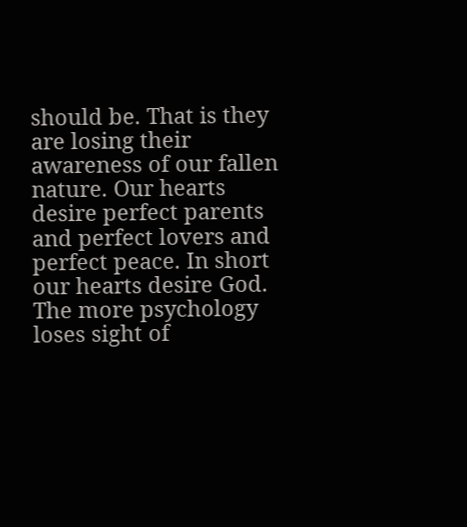should be. That is they are losing their awareness of our fallen nature. Our hearts desire perfect parents and perfect lovers and perfect peace. In short our hearts desire God. The more psychology loses sight of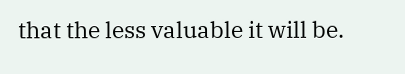that the less valuable it will be.